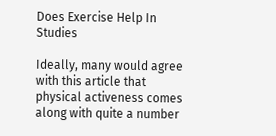Does Exercise Help In Studies

Ideally, many would agree with this article that physical activeness comes along with quite a number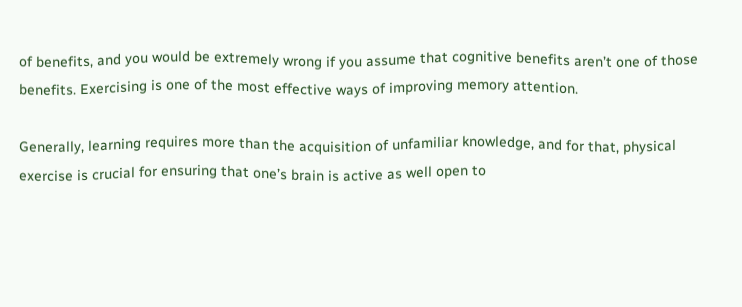of benefits, and you would be extremely wrong if you assume that cognitive benefits aren’t one of those benefits. Exercising is one of the most effective ways of improving memory attention.

Generally, learning requires more than the acquisition of unfamiliar knowledge, and for that, physical exercise is crucial for ensuring that one’s brain is active as well open to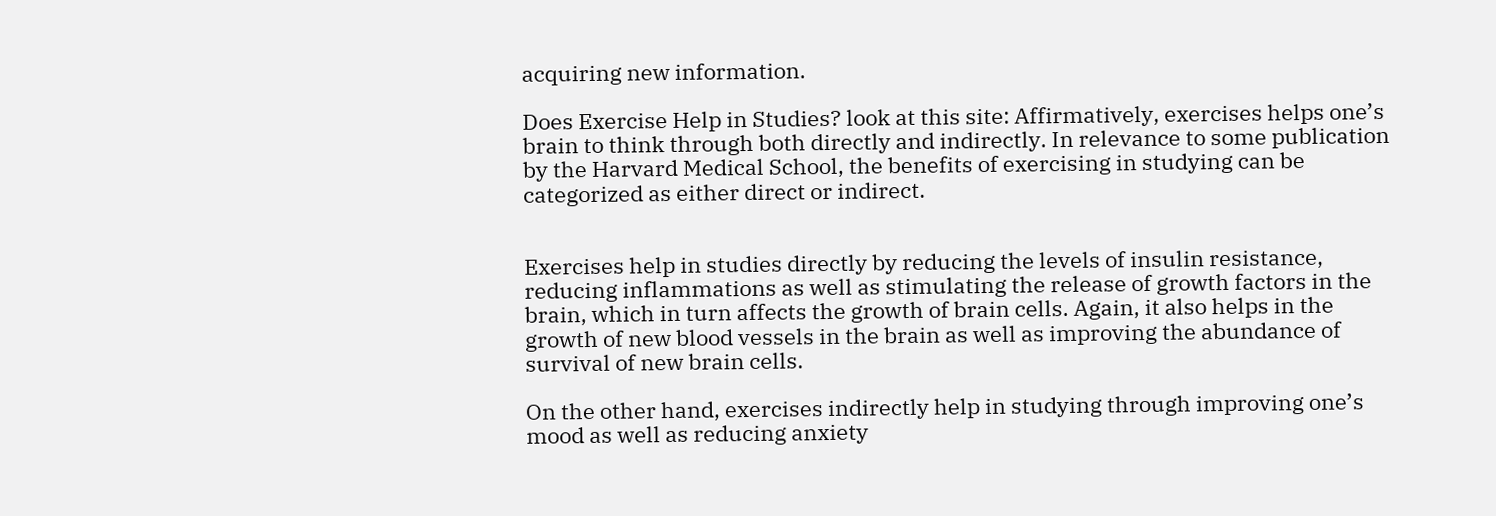acquiring new information.

Does Exercise Help in Studies? look at this site: Affirmatively, exercises helps one’s brain to think through both directly and indirectly. In relevance to some publication by the Harvard Medical School, the benefits of exercising in studying can be categorized as either direct or indirect.


Exercises help in studies directly by reducing the levels of insulin resistance, reducing inflammations as well as stimulating the release of growth factors in the brain, which in turn affects the growth of brain cells. Again, it also helps in the growth of new blood vessels in the brain as well as improving the abundance of survival of new brain cells.

On the other hand, exercises indirectly help in studying through improving one’s mood as well as reducing anxiety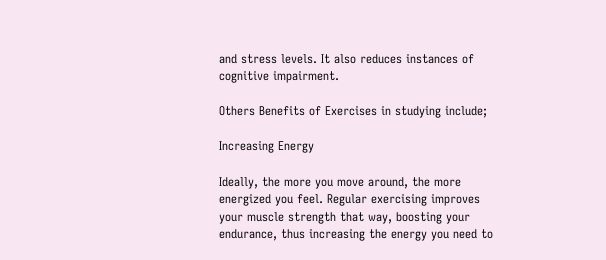and stress levels. It also reduces instances of cognitive impairment.

Others Benefits of Exercises in studying include;

Increasing Energy

Ideally, the more you move around, the more energized you feel. Regular exercising improves your muscle strength that way, boosting your endurance, thus increasing the energy you need to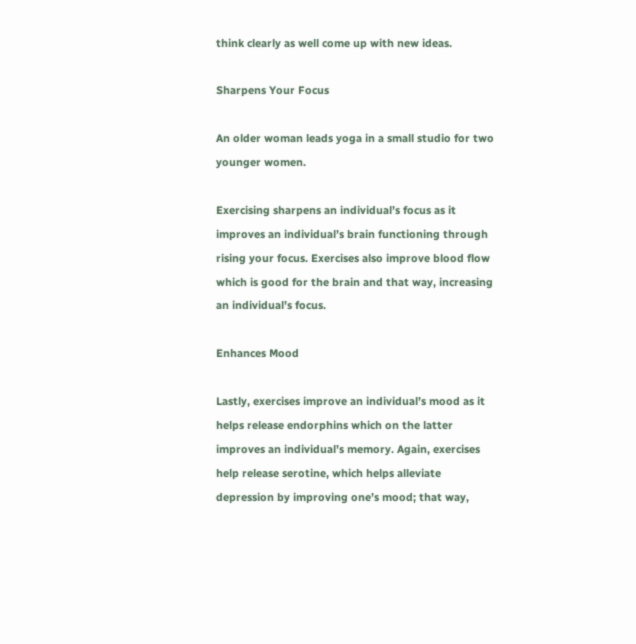think clearly as well come up with new ideas.

Sharpens Your Focus

An older woman leads yoga in a small studio for two younger women.

Exercising sharpens an individual’s focus as it improves an individual’s brain functioning through rising your focus. Exercises also improve blood flow which is good for the brain and that way, increasing an individual’s focus.

Enhances Mood

Lastly, exercises improve an individual’s mood as it helps release endorphins which on the latter improves an individual’s memory. Again, exercises help release serotine, which helps alleviate depression by improving one’s mood; that way,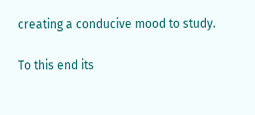creating a conducive mood to study.

To this end its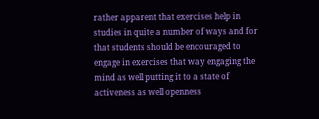rather apparent that exercises help in studies in quite a number of ways and for that students should be encouraged to engage in exercises that way engaging the mind as well putting it to a state of activeness as well openness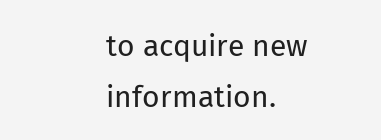to acquire new information.